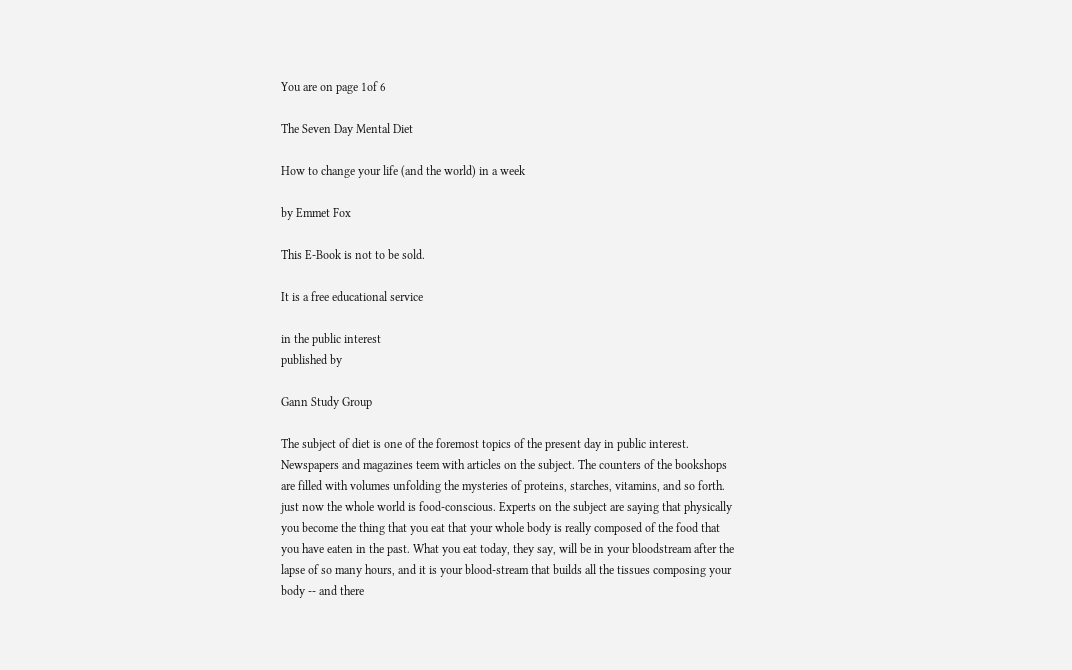You are on page 1of 6

The Seven Day Mental Diet

How to change your life (and the world) in a week

by Emmet Fox

This E-Book is not to be sold.

It is a free educational service

in the public interest
published by

Gann Study Group

The subject of diet is one of the foremost topics of the present day in public interest.
Newspapers and magazines teem with articles on the subject. The counters of the bookshops
are filled with volumes unfolding the mysteries of proteins, starches, vitamins, and so forth.
just now the whole world is food-conscious. Experts on the subject are saying that physically
you become the thing that you eat that your whole body is really composed of the food that
you have eaten in the past. What you eat today, they say, will be in your bloodstream after the
lapse of so many hours, and it is your blood-stream that builds all the tissues composing your
body -- and there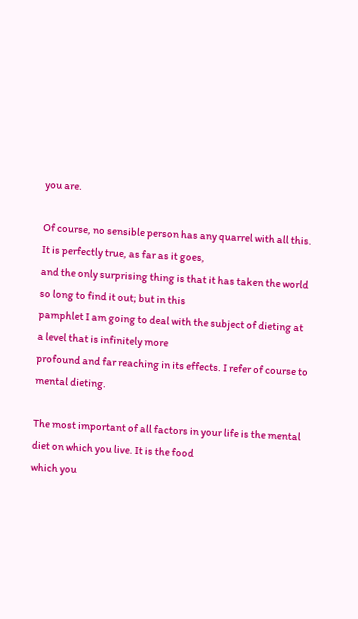you are.

Of course, no sensible person has any quarrel with all this. It is perfectly true, as far as it goes,
and the only surprising thing is that it has taken the world so long to find it out; but in this
pamphlet I am going to deal with the subject of dieting at a level that is infinitely more
profound and far reaching in its effects. I refer of course to mental dieting.

The most important of all factors in your life is the mental diet on which you live. It is the food
which you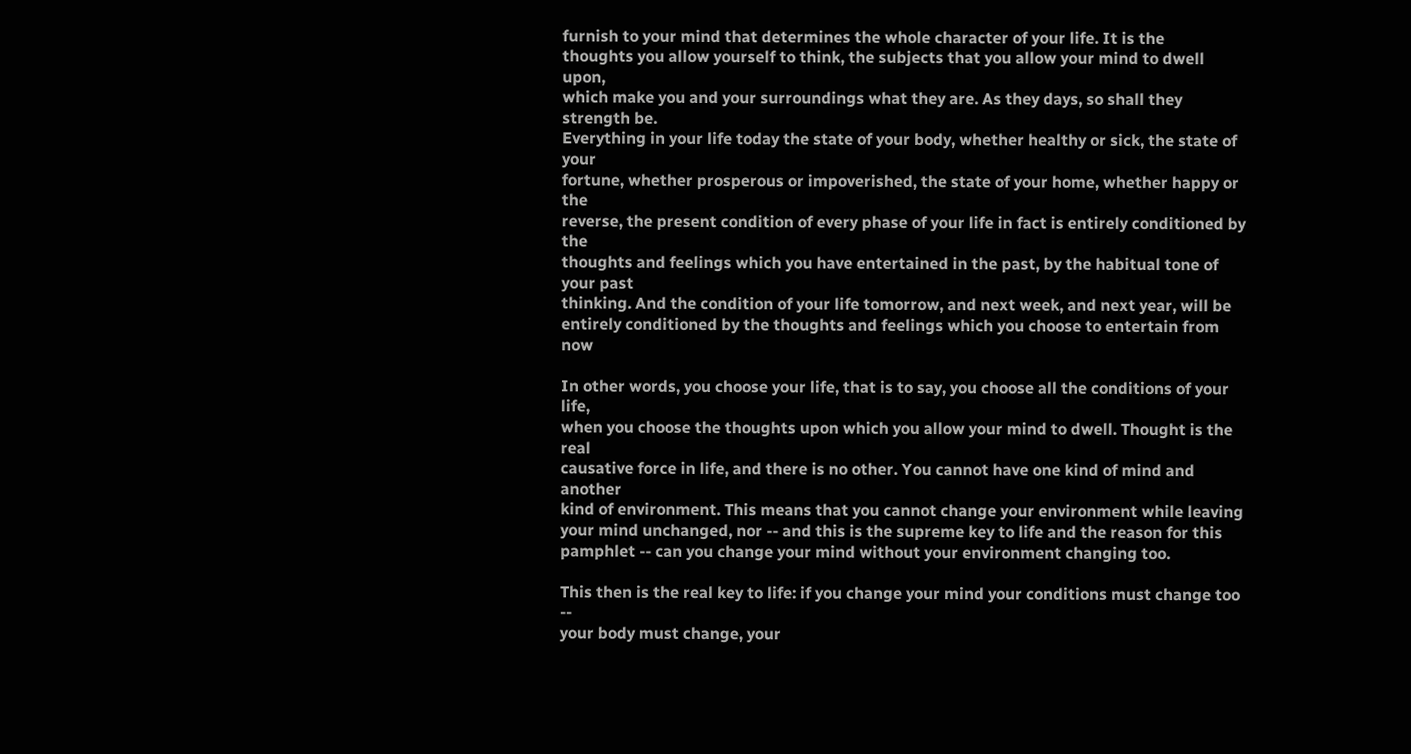furnish to your mind that determines the whole character of your life. It is the
thoughts you allow yourself to think, the subjects that you allow your mind to dwell upon,
which make you and your surroundings what they are. As they days, so shall they strength be.
Everything in your life today the state of your body, whether healthy or sick, the state of your
fortune, whether prosperous or impoverished, the state of your home, whether happy or the
reverse, the present condition of every phase of your life in fact is entirely conditioned by the
thoughts and feelings which you have entertained in the past, by the habitual tone of your past
thinking. And the condition of your life tomorrow, and next week, and next year, will be
entirely conditioned by the thoughts and feelings which you choose to entertain from now

In other words, you choose your life, that is to say, you choose all the conditions of your life,
when you choose the thoughts upon which you allow your mind to dwell. Thought is the real
causative force in life, and there is no other. You cannot have one kind of mind and another
kind of environment. This means that you cannot change your environment while leaving
your mind unchanged, nor -- and this is the supreme key to life and the reason for this
pamphlet -- can you change your mind without your environment changing too.

This then is the real key to life: if you change your mind your conditions must change too --
your body must change, your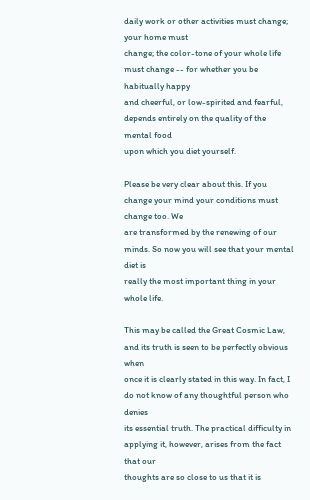daily work or other activities must change; your home must
change; the color-tone of your whole life must change -- for whether you be habitually happy
and cheerful, or low-spirited and fearful, depends entirely on the quality of the mental food
upon which you diet yourself.

Please be very clear about this. If you change your mind your conditions must change too. We
are transformed by the renewing of our minds. So now you will see that your mental diet is
really the most important thing in your whole life.

This may be called the Great Cosmic Law, and its truth is seen to be perfectly obvious when
once it is clearly stated in this way. In fact, I do not know of any thoughtful person who denies
its essential truth. The practical difficulty in applying it, however, arises from the fact that our
thoughts are so close to us that it is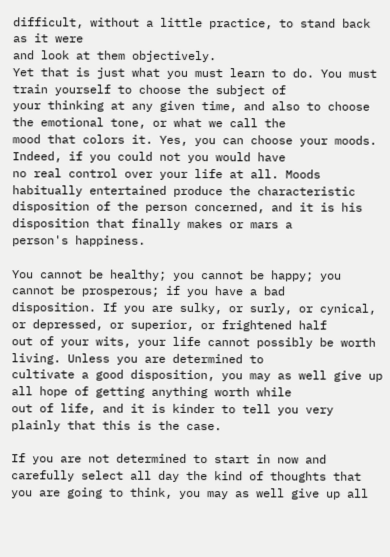difficult, without a little practice, to stand back as it were
and look at them objectively.
Yet that is just what you must learn to do. You must train yourself to choose the subject of
your thinking at any given time, and also to choose the emotional tone, or what we call the
mood that colors it. Yes, you can choose your moods. Indeed, if you could not you would have
no real control over your life at all. Moods habitually entertained produce the characteristic
disposition of the person concerned, and it is his disposition that finally makes or mars a
person's happiness.

You cannot be healthy; you cannot be happy; you cannot be prosperous; if you have a bad
disposition. If you are sulky, or surly, or cynical, or depressed, or superior, or frightened half
out of your wits, your life cannot possibly be worth living. Unless you are determined to
cultivate a good disposition, you may as well give up all hope of getting anything worth while
out of life, and it is kinder to tell you very plainly that this is the case.

If you are not determined to start in now and carefully select all day the kind of thoughts that
you are going to think, you may as well give up all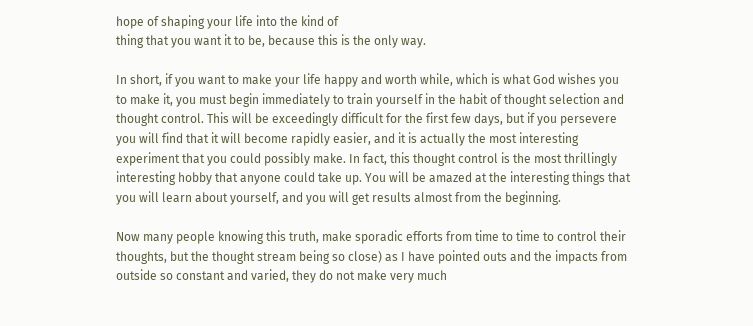hope of shaping your life into the kind of
thing that you want it to be, because this is the only way.

In short, if you want to make your life happy and worth while, which is what God wishes you
to make it, you must begin immediately to train yourself in the habit of thought selection and
thought control. This will be exceedingly difficult for the first few days, but if you persevere
you will find that it will become rapidly easier, and it is actually the most interesting
experiment that you could possibly make. In fact, this thought control is the most thrillingly
interesting hobby that anyone could take up. You will be amazed at the interesting things that
you will learn about yourself, and you will get results almost from the beginning.

Now many people knowing this truth, make sporadic efforts from time to time to control their
thoughts, but the thought stream being so close) as I have pointed outs and the impacts from
outside so constant and varied, they do not make very much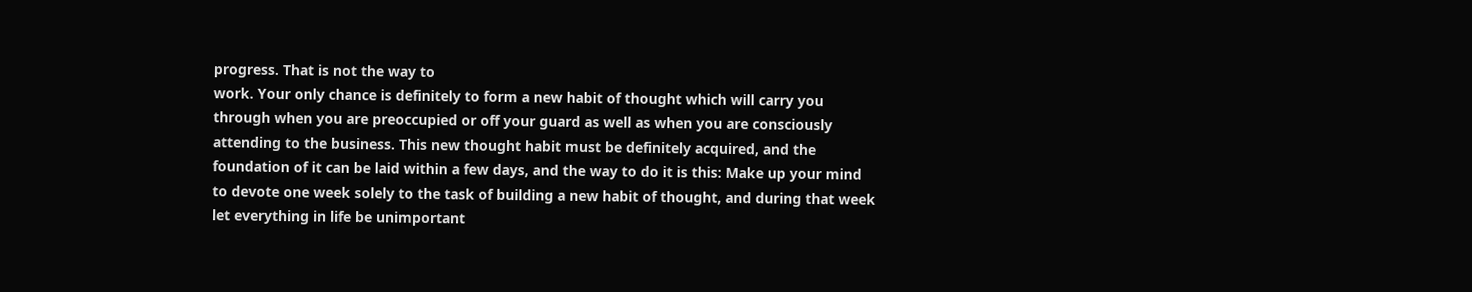progress. That is not the way to
work. Your only chance is definitely to form a new habit of thought which will carry you
through when you are preoccupied or off your guard as well as when you are consciously
attending to the business. This new thought habit must be definitely acquired, and the
foundation of it can be laid within a few days, and the way to do it is this: Make up your mind
to devote one week solely to the task of building a new habit of thought, and during that week
let everything in life be unimportant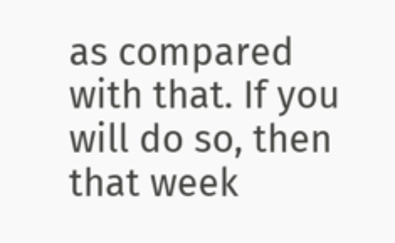as compared with that. If you will do so, then that week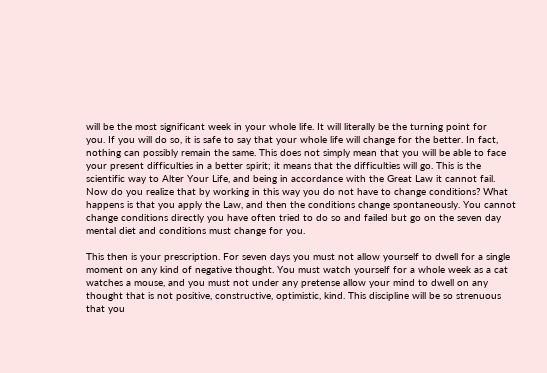will be the most significant week in your whole life. It will literally be the turning point for
you. If you will do so, it is safe to say that your whole life will change for the better. In fact,
nothing can possibly remain the same. This does not simply mean that you will be able to face
your present difficulties in a better spirit; it means that the difficulties will go. This is the
scientific way to Alter Your Life, and being in accordance with the Great Law it cannot fail.
Now do you realize that by working in this way you do not have to change conditions? What
happens is that you apply the Law, and then the conditions change spontaneously. You cannot
change conditions directly you have often tried to do so and failed but go on the seven day
mental diet and conditions must change for you.

This then is your prescription. For seven days you must not allow yourself to dwell for a single
moment on any kind of negative thought. You must watch yourself for a whole week as a cat
watches a mouse, and you must not under any pretense allow your mind to dwell on any
thought that is not positive, constructive, optimistic, kind. This discipline will be so strenuous
that you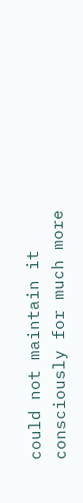could not maintain it consciously for much more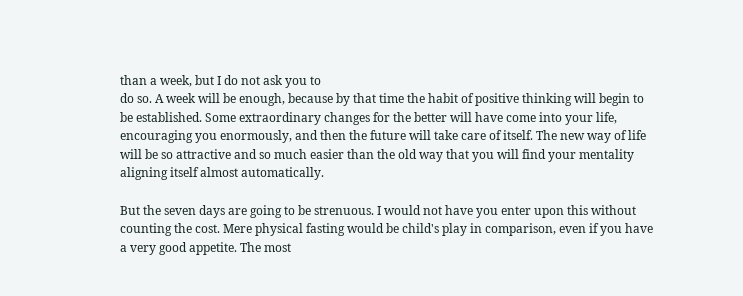than a week, but I do not ask you to
do so. A week will be enough, because by that time the habit of positive thinking will begin to
be established. Some extraordinary changes for the better will have come into your life,
encouraging you enormously, and then the future will take care of itself. The new way of life
will be so attractive and so much easier than the old way that you will find your mentality
aligning itself almost automatically.

But the seven days are going to be strenuous. I would not have you enter upon this without
counting the cost. Mere physical fasting would be child's play in comparison, even if you have
a very good appetite. The most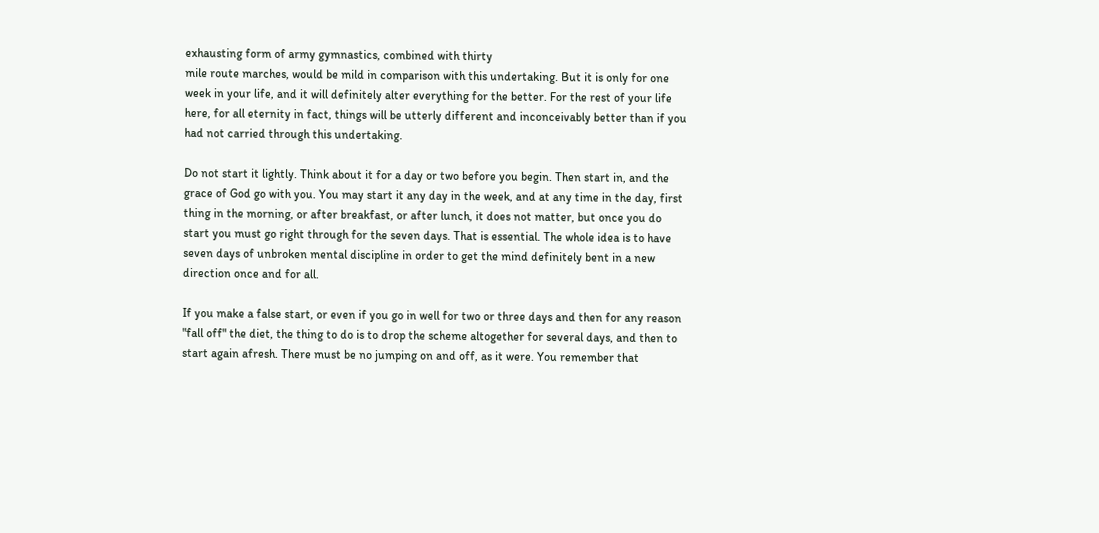exhausting form of army gymnastics, combined with thirty
mile route marches, would be mild in comparison with this undertaking. But it is only for one
week in your life, and it will definitely alter everything for the better. For the rest of your life
here, for all eternity in fact, things will be utterly different and inconceivably better than if you
had not carried through this undertaking.

Do not start it lightly. Think about it for a day or two before you begin. Then start in, and the
grace of God go with you. You may start it any day in the week, and at any time in the day, first
thing in the morning, or after breakfast, or after lunch, it does not matter, but once you do
start you must go right through for the seven days. That is essential. The whole idea is to have
seven days of unbroken mental discipline in order to get the mind definitely bent in a new
direction once and for all.

If you make a false start, or even if you go in well for two or three days and then for any reason
"fall off" the diet, the thing to do is to drop the scheme altogether for several days, and then to
start again afresh. There must be no jumping on and off, as it were. You remember that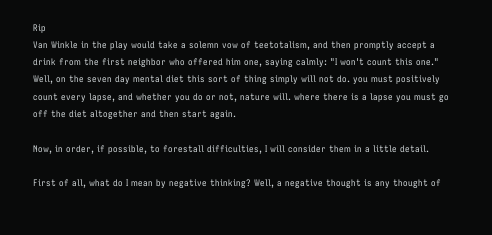Rip
Van Winkle in the play would take a solemn vow of teetotalism, and then promptly accept a
drink from the first neighbor who offered him one, saying calmly: "I won't count this one."
Well, on the seven day mental diet this sort of thing simply will not do. you must positively
count every lapse, and whether you do or not, nature will. where there is a lapse you must go
off the diet altogether and then start again.

Now, in order, if possible, to forestall difficulties, I will consider them in a little detail.

First of all, what do I mean by negative thinking? Well, a negative thought is any thought of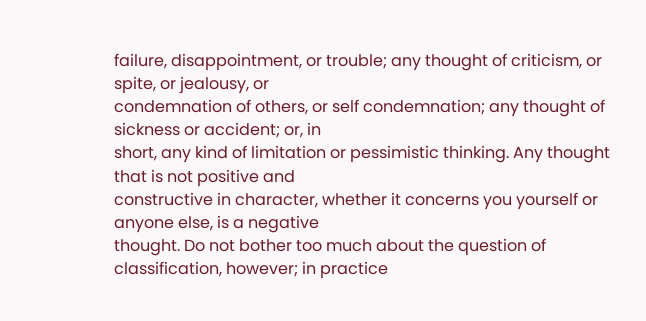failure, disappointment, or trouble; any thought of criticism, or spite, or jealousy, or
condemnation of others, or self condemnation; any thought of sickness or accident; or, in
short, any kind of limitation or pessimistic thinking. Any thought that is not positive and
constructive in character, whether it concerns you yourself or anyone else, is a negative
thought. Do not bother too much about the question of classification, however; in practice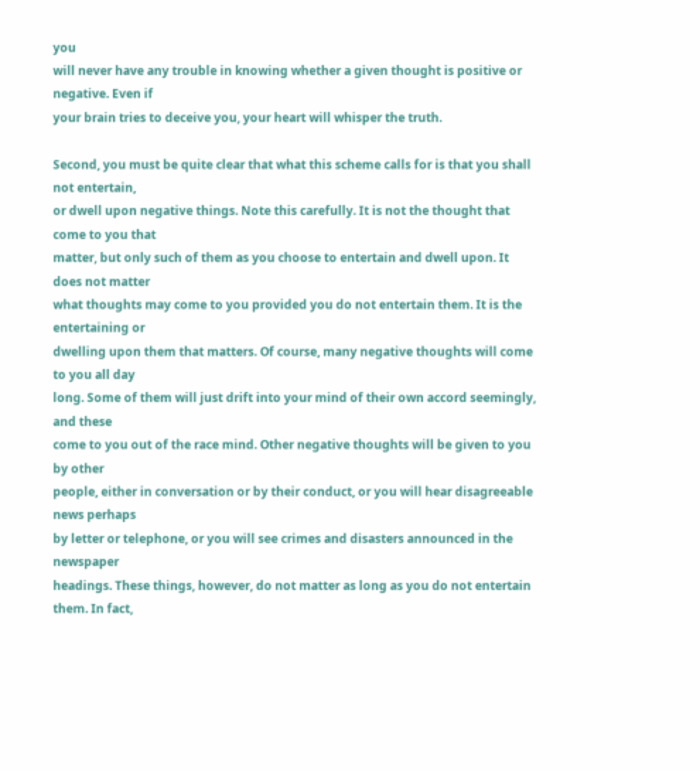you
will never have any trouble in knowing whether a given thought is positive or negative. Even if
your brain tries to deceive you, your heart will whisper the truth.

Second, you must be quite clear that what this scheme calls for is that you shall not entertain,
or dwell upon negative things. Note this carefully. It is not the thought that come to you that
matter, but only such of them as you choose to entertain and dwell upon. It does not matter
what thoughts may come to you provided you do not entertain them. It is the entertaining or
dwelling upon them that matters. Of course, many negative thoughts will come to you all day
long. Some of them will just drift into your mind of their own accord seemingly, and these
come to you out of the race mind. Other negative thoughts will be given to you by other
people, either in conversation or by their conduct, or you will hear disagreeable news perhaps
by letter or telephone, or you will see crimes and disasters announced in the newspaper
headings. These things, however, do not matter as long as you do not entertain them. In fact,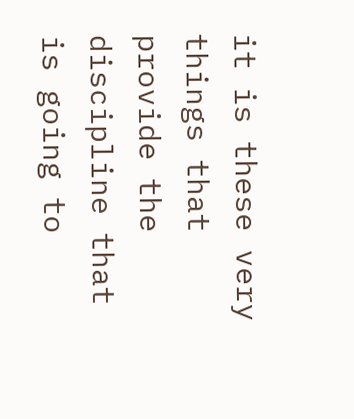it is these very things that provide the discipline that is going to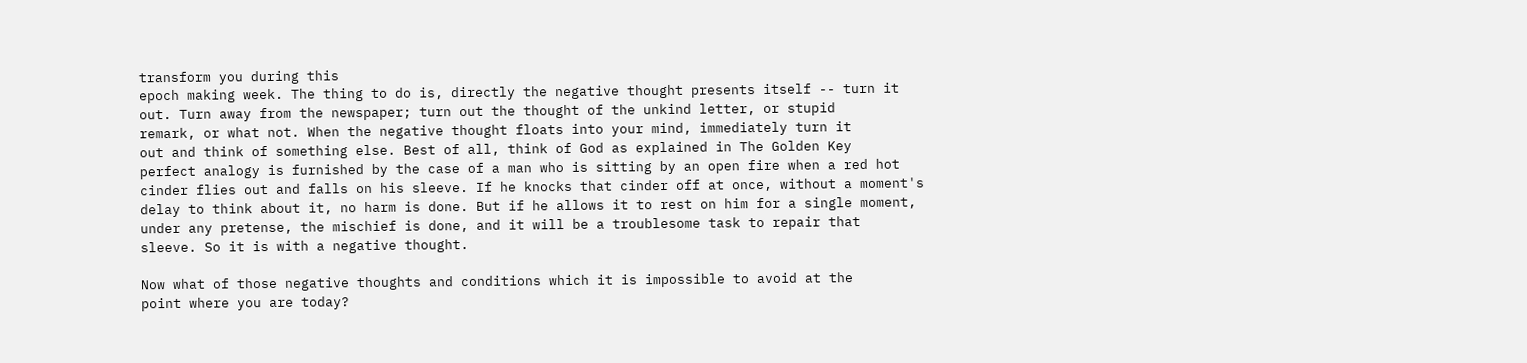transform you during this
epoch making week. The thing to do is, directly the negative thought presents itself -- turn it
out. Turn away from the newspaper; turn out the thought of the unkind letter, or stupid
remark, or what not. When the negative thought floats into your mind, immediately turn it
out and think of something else. Best of all, think of God as explained in The Golden Key
perfect analogy is furnished by the case of a man who is sitting by an open fire when a red hot
cinder flies out and falls on his sleeve. If he knocks that cinder off at once, without a moment's
delay to think about it, no harm is done. But if he allows it to rest on him for a single moment,
under any pretense, the mischief is done, and it will be a troublesome task to repair that
sleeve. So it is with a negative thought.

Now what of those negative thoughts and conditions which it is impossible to avoid at the
point where you are today?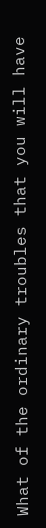What of the ordinary troubles that you will have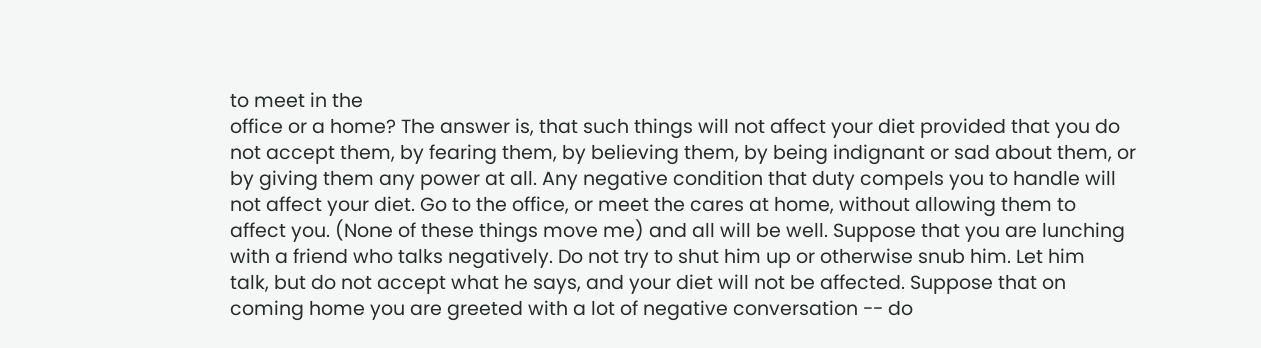to meet in the
office or a home? The answer is, that such things will not affect your diet provided that you do
not accept them, by fearing them, by believing them, by being indignant or sad about them, or
by giving them any power at all. Any negative condition that duty compels you to handle will
not affect your diet. Go to the office, or meet the cares at home, without allowing them to
affect you. (None of these things move me) and all will be well. Suppose that you are lunching
with a friend who talks negatively. Do not try to shut him up or otherwise snub him. Let him
talk, but do not accept what he says, and your diet will not be affected. Suppose that on
coming home you are greeted with a lot of negative conversation -- do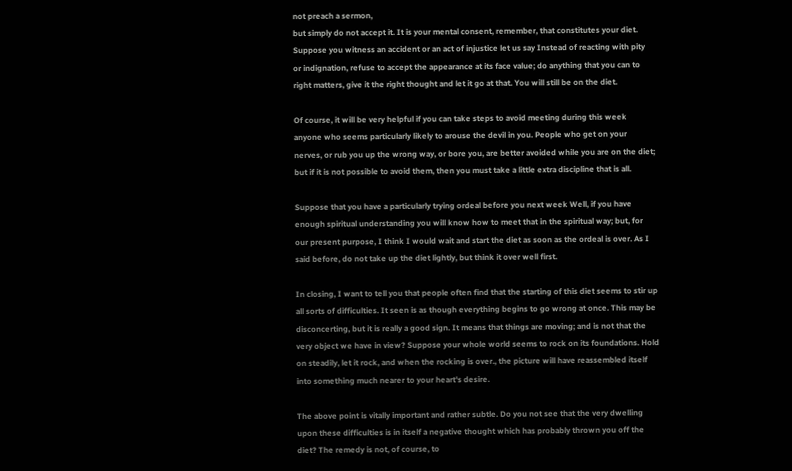not preach a sermon,
but simply do not accept it. It is your mental consent, remember, that constitutes your diet.
Suppose you witness an accident or an act of injustice let us say Instead of reacting with pity
or indignation, refuse to accept the appearance at its face value; do anything that you can to
right matters, give it the right thought and let it go at that. You will still be on the diet.

Of course, it will be very helpful if you can take steps to avoid meeting during this week
anyone who seems particularly likely to arouse the devil in you. People who get on your
nerves, or rub you up the wrong way, or bore you, are better avoided while you are on the diet;
but if it is not possible to avoid them, then you must take a little extra discipline that is all.

Suppose that you have a particularly trying ordeal before you next week Well, if you have
enough spiritual understanding you will know how to meet that in the spiritual way; but, for
our present purpose, I think I would wait and start the diet as soon as the ordeal is over. As I
said before, do not take up the diet lightly, but think it over well first.

In closing, I want to tell you that people often find that the starting of this diet seems to stir up
all sorts of difficulties. It seen is as though everything begins to go wrong at once. This may be
disconcerting, but it is really a good sign. It means that things are moving; and is not that the
very object we have in view? Suppose your whole world seems to rock on its foundations. Hold
on steadily, let it rock, and when the rocking is over., the picture will have reassembled itself
into something much nearer to your heart's desire.

The above point is vitally important and rather subtle. Do you not see that the very dwelling
upon these difficulties is in itself a negative thought which has probably thrown you off the
diet? The remedy is not, of course, to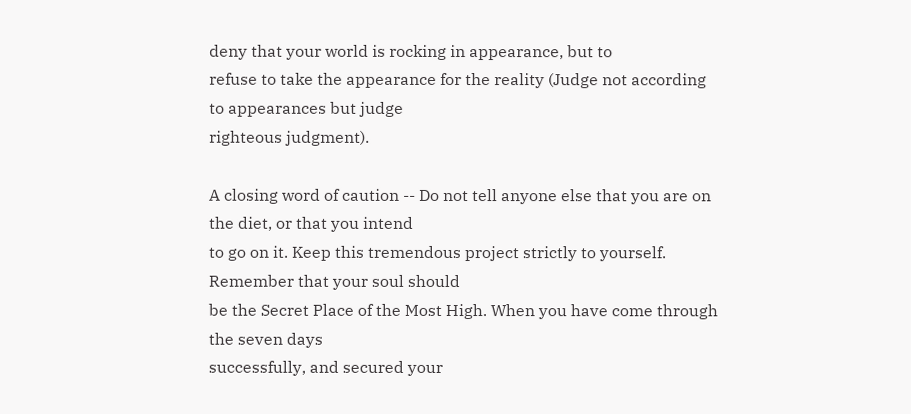deny that your world is rocking in appearance, but to
refuse to take the appearance for the reality (Judge not according to appearances but judge
righteous judgment).

A closing word of caution -- Do not tell anyone else that you are on the diet, or that you intend
to go on it. Keep this tremendous project strictly to yourself. Remember that your soul should
be the Secret Place of the Most High. When you have come through the seven days
successfully, and secured your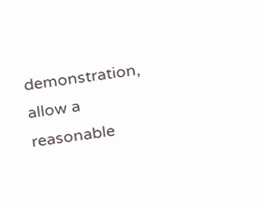demonstration, allow a reasonable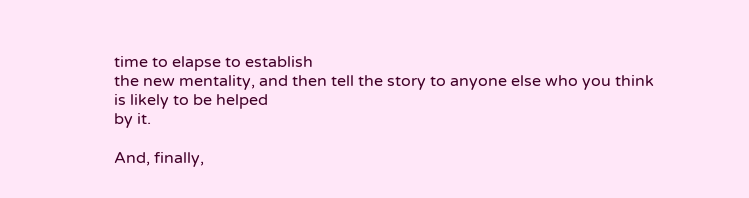time to elapse to establish
the new mentality, and then tell the story to anyone else who you think is likely to be helped
by it.

And, finally,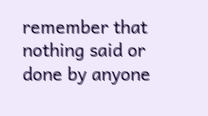remember that nothing said or done by anyone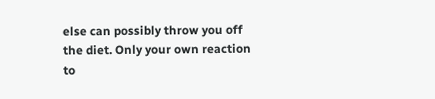else can possibly throw you off
the diet. Only your own reaction to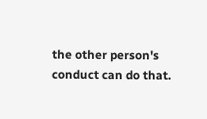the other person's conduct can do that.